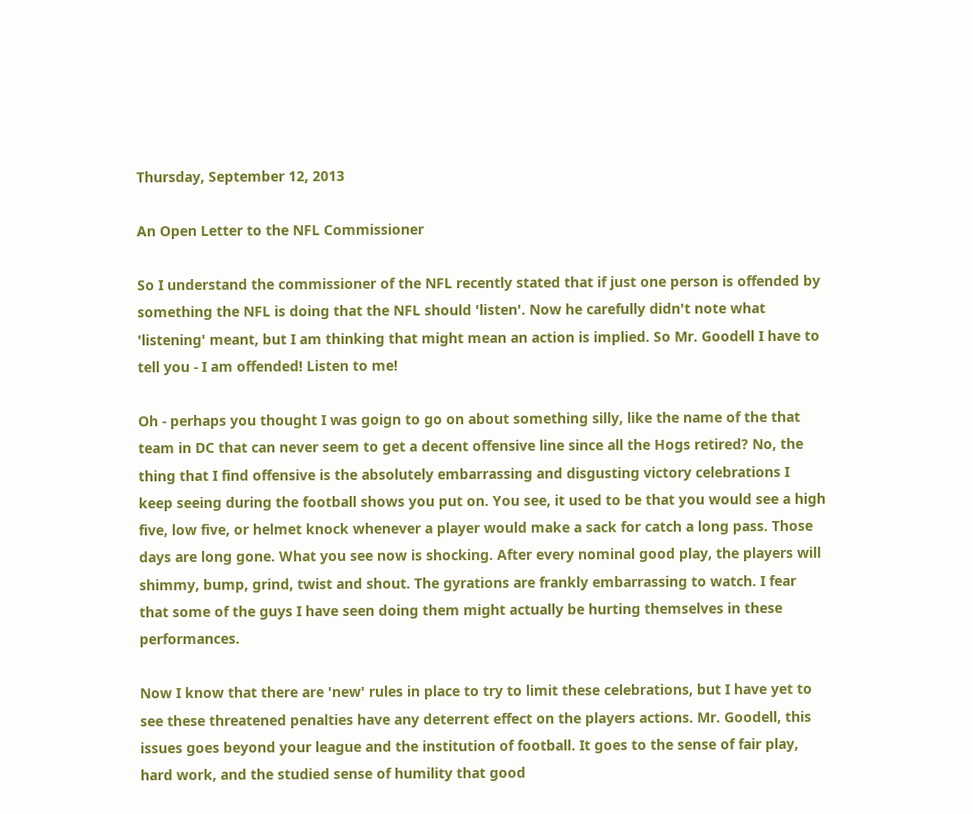Thursday, September 12, 2013

An Open Letter to the NFL Commissioner

So I understand the commissioner of the NFL recently stated that if just one person is offended by something the NFL is doing that the NFL should 'listen'. Now he carefully didn't note what 'listening' meant, but I am thinking that might mean an action is implied. So Mr. Goodell I have to tell you - I am offended! Listen to me!

Oh - perhaps you thought I was goign to go on about something silly, like the name of the that team in DC that can never seem to get a decent offensive line since all the Hogs retired? No, the thing that I find offensive is the absolutely embarrassing and disgusting victory celebrations I keep seeing during the football shows you put on. You see, it used to be that you would see a high five, low five, or helmet knock whenever a player would make a sack for catch a long pass. Those days are long gone. What you see now is shocking. After every nominal good play, the players will shimmy, bump, grind, twist and shout. The gyrations are frankly embarrassing to watch. I fear that some of the guys I have seen doing them might actually be hurting themselves in these performances.

Now I know that there are 'new' rules in place to try to limit these celebrations, but I have yet to see these threatened penalties have any deterrent effect on the players actions. Mr. Goodell, this issues goes beyond your league and the institution of football. It goes to the sense of fair play, hard work, and the studied sense of humility that good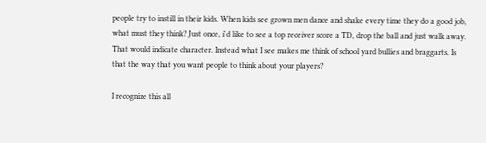people try to instill in their kids. When kids see grown men dance and shake every time they do a good job, what must they think? Just once, i'd like to see a top receiver score a TD, drop the ball and just walk away. That would indicate character. Instead what I see makes me think of school yard bullies and braggarts. Is that the way that you want people to think about your players?

I recognize this all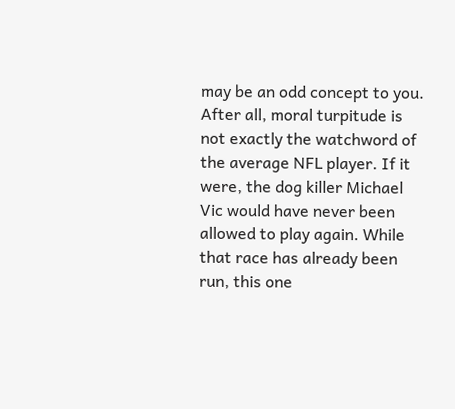may be an odd concept to you. After all, moral turpitude is not exactly the watchword of the average NFL player. If it were, the dog killer Michael Vic would have never been allowed to play again. While that race has already been run, this one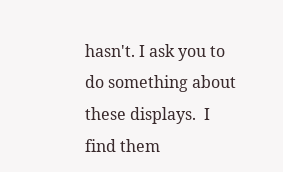hasn't. I ask you to do something about these displays.  I find them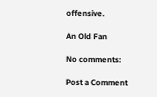offensive.

An Old Fan

No comments:

Post a Comment